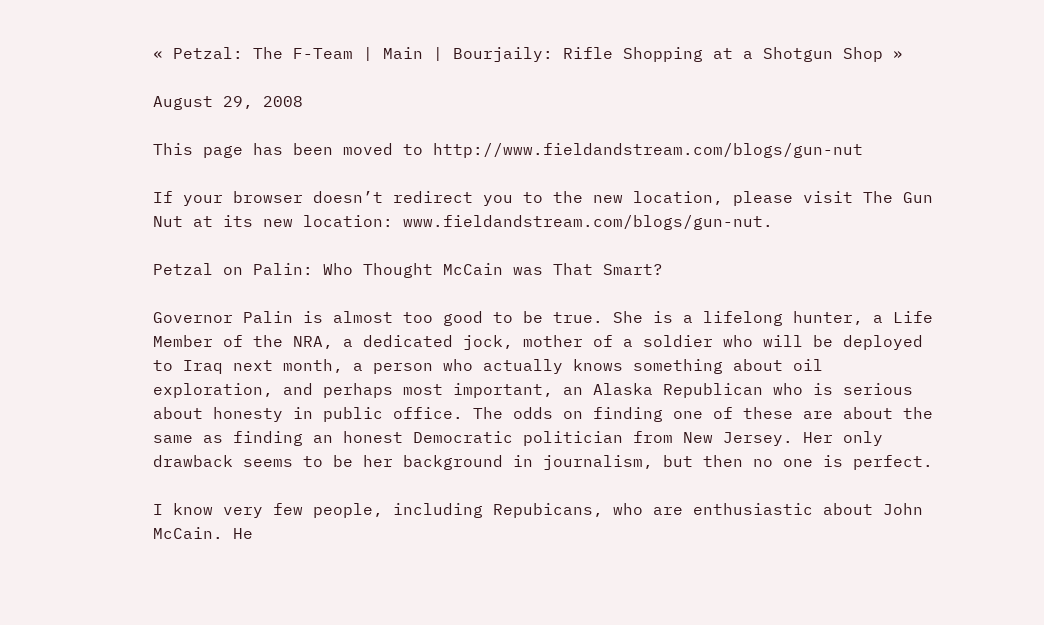« Petzal: The F-Team | Main | Bourjaily: Rifle Shopping at a Shotgun Shop »

August 29, 2008

This page has been moved to http://www.fieldandstream.com/blogs/gun-nut

If your browser doesn’t redirect you to the new location, please visit The Gun Nut at its new location: www.fieldandstream.com/blogs/gun-nut.

Petzal on Palin: Who Thought McCain was That Smart?

Governor Palin is almost too good to be true. She is a lifelong hunter, a Life Member of the NRA, a dedicated jock, mother of a soldier who will be deployed to Iraq next month, a person who actually knows something about oil exploration, and perhaps most important, an Alaska Republican who is serious about honesty in public office. The odds on finding one of these are about the same as finding an honest Democratic politician from New Jersey. Her only drawback seems to be her background in journalism, but then no one is perfect.

I know very few people, including Repubicans, who are enthusiastic about John McCain. He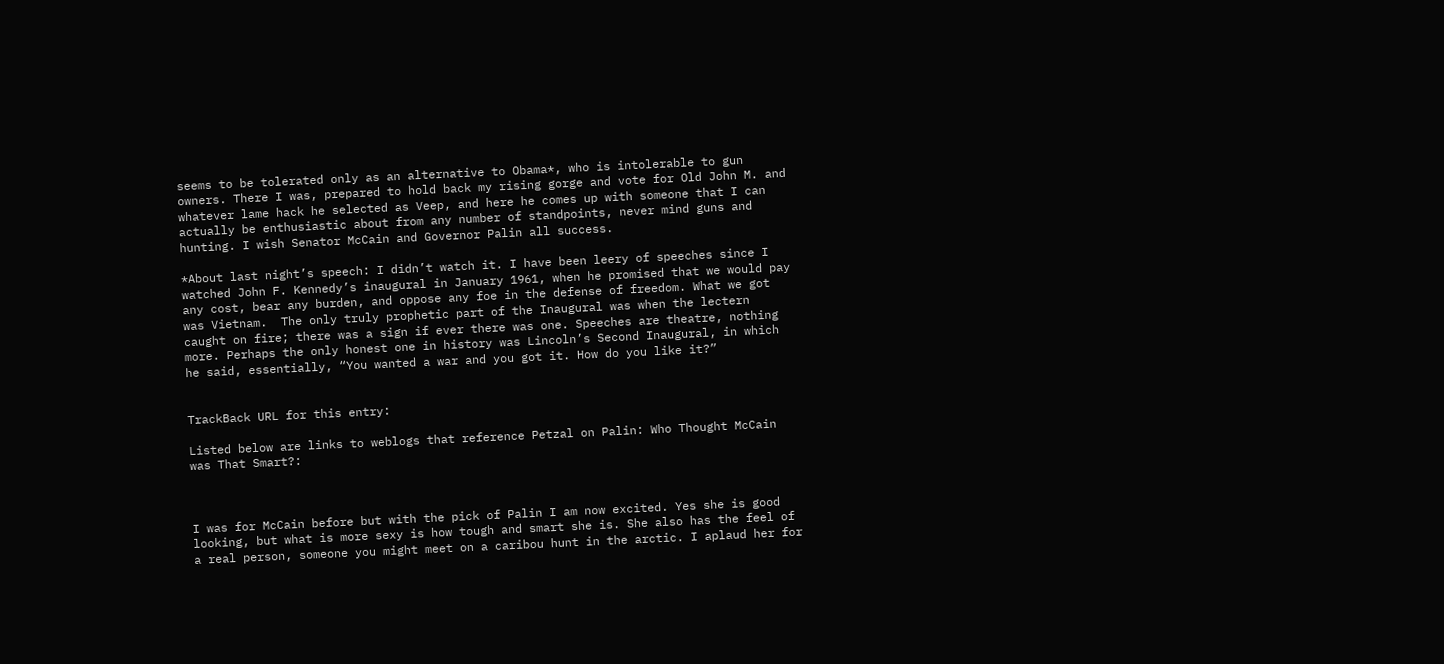seems to be tolerated only as an alternative to Obama*, who is intolerable to gun owners. There I was, prepared to hold back my rising gorge and vote for Old John M. and whatever lame hack he selected as Veep, and here he comes up with someone that I can actually be enthusiastic about from any number of standpoints, never mind guns and hunting. I wish Senator McCain and Governor Palin all success.

*About last night’s speech: I didn’t watch it. I have been leery of speeches since I watched John F. Kennedy’s inaugural in January 1961, when he promised that we would pay any cost, bear any burden, and oppose any foe in the defense of freedom. What we got was Vietnam.  The only truly prophetic part of the Inaugural was when the lectern caught on fire; there was a sign if ever there was one. Speeches are theatre, nothing more. Perhaps the only honest one in history was Lincoln’s Second Inaugural, in which he said, essentially, “You wanted a war and you got it. How do you like it?”


TrackBack URL for this entry:

Listed below are links to weblogs that reference Petzal on Palin: Who Thought McCain was That Smart?:



I was for McCain before but with the pick of Palin I am now excited. Yes she is good looking, but what is more sexy is how tough and smart she is. She also has the feel of a real person, someone you might meet on a caribou hunt in the arctic. I aplaud her for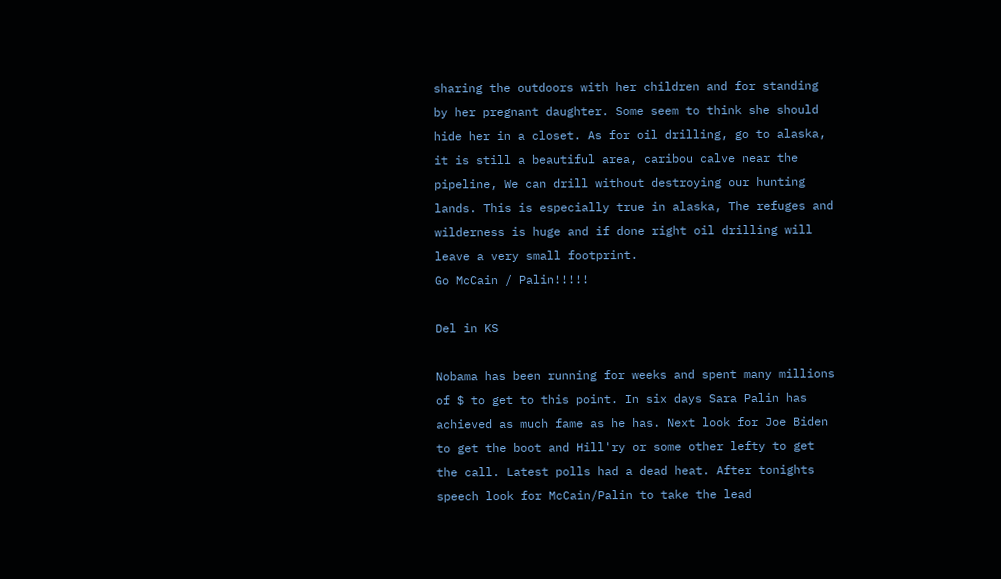sharing the outdoors with her children and for standing by her pregnant daughter. Some seem to think she should hide her in a closet. As for oil drilling, go to alaska, it is still a beautiful area, caribou calve near the pipeline, We can drill without destroying our hunting lands. This is especially true in alaska, The refuges and wilderness is huge and if done right oil drilling will leave a very small footprint.
Go McCain / Palin!!!!!

Del in KS

Nobama has been running for weeks and spent many millions of $ to get to this point. In six days Sara Palin has achieved as much fame as he has. Next look for Joe Biden to get the boot and Hill'ry or some other lefty to get the call. Latest polls had a dead heat. After tonights speech look for McCain/Palin to take the lead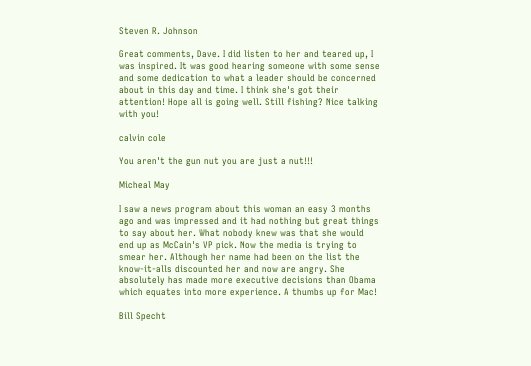Steven R. Johnson

Great comments, Dave. I did listen to her and teared up, I was inspired. It was good hearing someone with some sense and some dedication to what a leader should be concerned about in this day and time. I think she's got their attention! Hope all is going well. Still fishing? Nice talking with you!

calvin cole

You aren't the gun nut you are just a nut!!!

Micheal May

I saw a news program about this woman an easy 3 months ago and was impressed and it had nothing but great things to say about her. What nobody knew was that she would end up as McCain's VP pick. Now the media is trying to smear her. Although her name had been on the list the know-it-alls discounted her and now are angry. She absolutely has made more executive decisions than Obama which equates into more experience. A thumbs up for Mac!

Bill Specht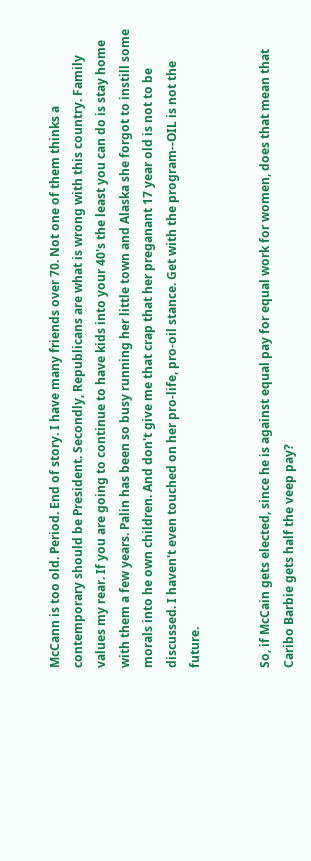McCann is too old. Period. End of story. I have many friends over 70. Not one of them thinks a contemporary should be President. Secondly, Republicans are what is wrong with this country. Family values my rear. If you are going to continue to have kids into your 40's the least you can do is stay home with them a few years. Palin has been so busy running her little town and Alaska she forgot to instill some morals into he own children. And don't give me that crap that her preganant 17 year old is not to be discussed. I haven't even touched on her pro-life, pro-oil stance. Get with the program--OIL is not the future.


So, if McCain gets elected, since he is against equal pay for equal work for women, does that mean that Caribo Barbie gets half the veep pay?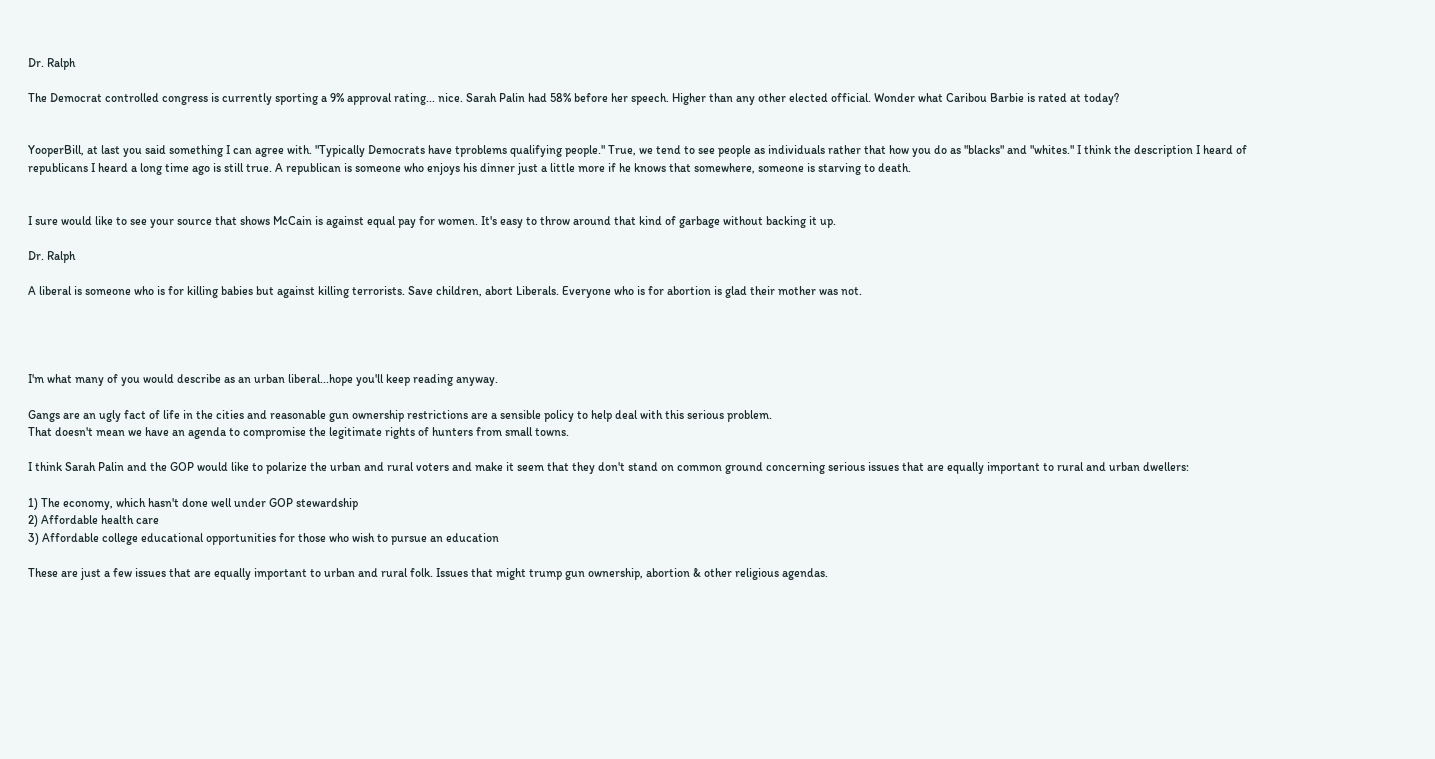Dr. Ralph

The Democrat controlled congress is currently sporting a 9% approval rating... nice. Sarah Palin had 58% before her speech. Higher than any other elected official. Wonder what Caribou Barbie is rated at today?


YooperBill, at last you said something I can agree with. "Typically Democrats have tproblems qualifying people." True, we tend to see people as individuals rather that how you do as "blacks" and "whites." I think the description I heard of republicans I heard a long time ago is still true. A republican is someone who enjoys his dinner just a little more if he knows that somewhere, someone is starving to death.


I sure would like to see your source that shows McCain is against equal pay for women. It's easy to throw around that kind of garbage without backing it up.

Dr. Ralph

A liberal is someone who is for killing babies but against killing terrorists. Save children, abort Liberals. Everyone who is for abortion is glad their mother was not.




I'm what many of you would describe as an urban liberal...hope you'll keep reading anyway.

Gangs are an ugly fact of life in the cities and reasonable gun ownership restrictions are a sensible policy to help deal with this serious problem.
That doesn't mean we have an agenda to compromise the legitimate rights of hunters from small towns.

I think Sarah Palin and the GOP would like to polarize the urban and rural voters and make it seem that they don't stand on common ground concerning serious issues that are equally important to rural and urban dwellers:

1) The economy, which hasn't done well under GOP stewardship
2) Affordable health care
3) Affordable college educational opportunities for those who wish to pursue an education

These are just a few issues that are equally important to urban and rural folk. Issues that might trump gun ownership, abortion & other religious agendas.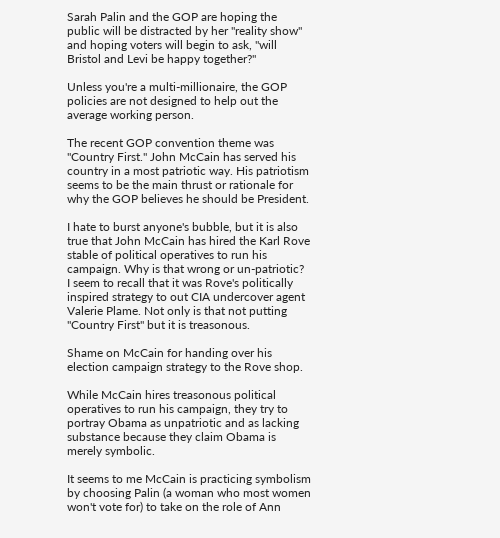Sarah Palin and the GOP are hoping the public will be distracted by her "reality show" and hoping voters will begin to ask, "will Bristol and Levi be happy together?"

Unless you're a multi-millionaire, the GOP policies are not designed to help out the average working person.

The recent GOP convention theme was "Country First." John McCain has served his country in a most patriotic way. His patriotism seems to be the main thrust or rationale for why the GOP believes he should be President.

I hate to burst anyone's bubble, but it is also true that John McCain has hired the Karl Rove stable of political operatives to run his campaign. Why is that wrong or un-patriotic?
I seem to recall that it was Rove's politically inspired strategy to out CIA undercover agent Valerie Plame. Not only is that not putting "Country First" but it is treasonous.

Shame on McCain for handing over his election campaign strategy to the Rove shop.

While McCain hires treasonous political operatives to run his campaign, they try to portray Obama as unpatriotic and as lacking substance because they claim Obama is merely symbolic.

It seems to me McCain is practicing symbolism by choosing Palin (a woman who most women won't vote for) to take on the role of Ann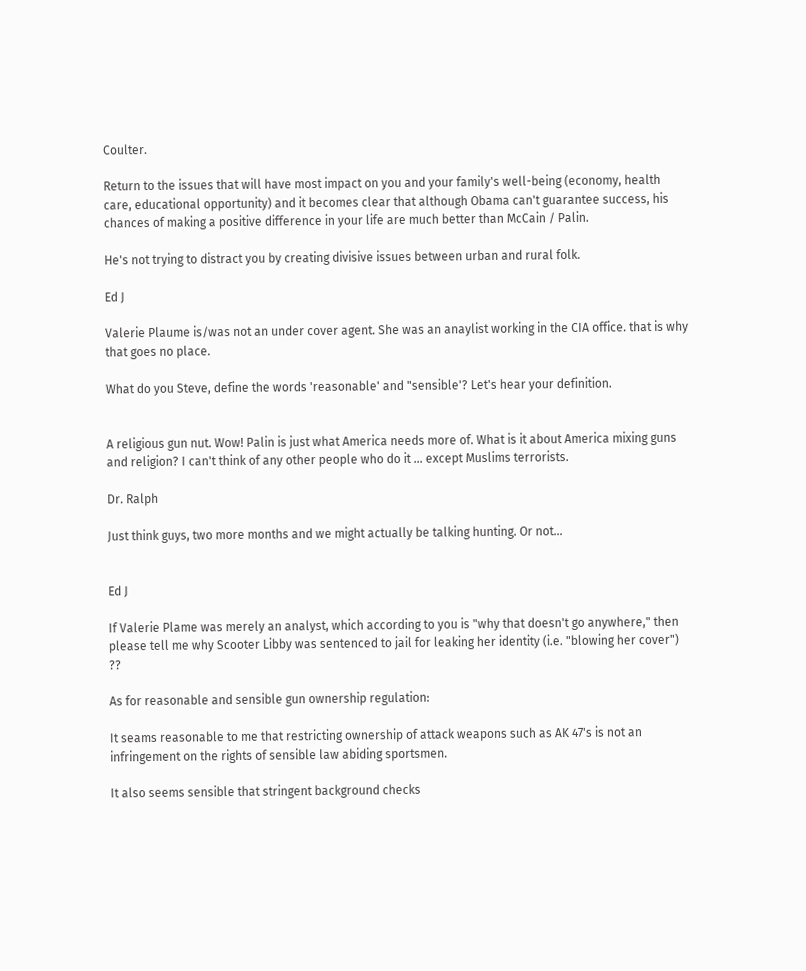Coulter.

Return to the issues that will have most impact on you and your family's well-being (economy, health care, educational opportunity) and it becomes clear that although Obama can't guarantee success, his chances of making a positive difference in your life are much better than McCain / Palin.

He's not trying to distract you by creating divisive issues between urban and rural folk.

Ed J

Valerie Plaume is/was not an under cover agent. She was an anaylist working in the CIA office. that is why that goes no place.

What do you Steve, define the words 'reasonable' and "sensible'? Let's hear your definition.


A religious gun nut. Wow! Palin is just what America needs more of. What is it about America mixing guns and religion? I can't think of any other people who do it ... except Muslims terrorists.

Dr. Ralph

Just think guys, two more months and we might actually be talking hunting. Or not...


Ed J

If Valerie Plame was merely an analyst, which according to you is "why that doesn't go anywhere," then please tell me why Scooter Libby was sentenced to jail for leaking her identity (i.e. "blowing her cover") ??

As for reasonable and sensible gun ownership regulation:

It seams reasonable to me that restricting ownership of attack weapons such as AK 47's is not an infringement on the rights of sensible law abiding sportsmen.

It also seems sensible that stringent background checks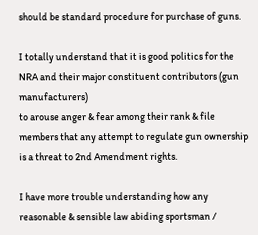should be standard procedure for purchase of guns.

I totally understand that it is good politics for the NRA and their major constituent contributors (gun manufacturers)
to arouse anger & fear among their rank & file members that any attempt to regulate gun ownership is a threat to 2nd Amendment rights.

I have more trouble understanding how any reasonable & sensible law abiding sportsman /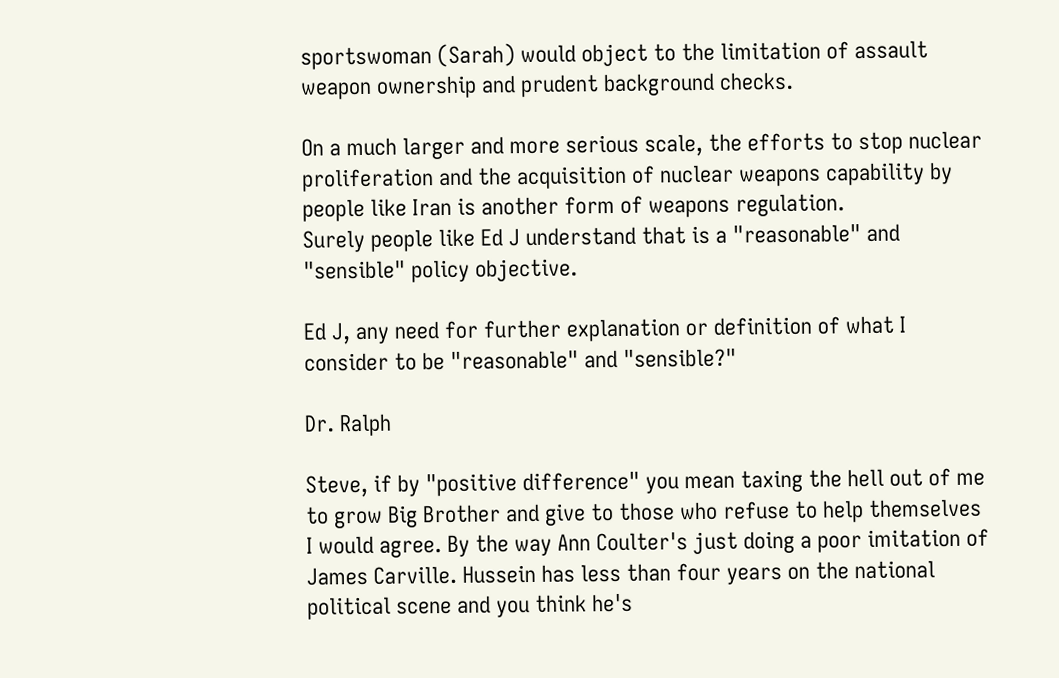sportswoman (Sarah) would object to the limitation of assault weapon ownership and prudent background checks.

On a much larger and more serious scale, the efforts to stop nuclear proliferation and the acquisition of nuclear weapons capability by people like Iran is another form of weapons regulation.
Surely people like Ed J understand that is a "reasonable" and "sensible" policy objective.

Ed J, any need for further explanation or definition of what I consider to be "reasonable" and "sensible?"

Dr. Ralph

Steve, if by "positive difference" you mean taxing the hell out of me to grow Big Brother and give to those who refuse to help themselves I would agree. By the way Ann Coulter's just doing a poor imitation of James Carville. Hussein has less than four years on the national political scene and you think he's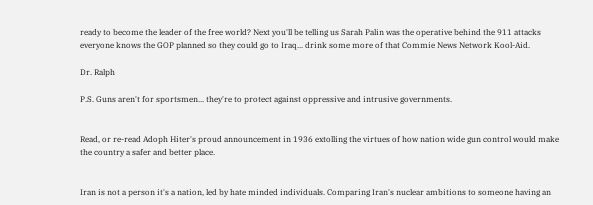ready to become the leader of the free world? Next you'll be telling us Sarah Palin was the operative behind the 911 attacks everyone knows the GOP planned so they could go to Iraq... drink some more of that Commie News Network Kool-Aid.

Dr. Ralph

P.S. Guns aren't for sportsmen... they're to protect against oppressive and intrusive governments.


Read, or re-read Adoph Hiter's proud announcement in 1936 extolling the virtues of how nation wide gun control would make the country a safer and better place.


Iran is not a person it's a nation, led by hate minded individuals. Comparing Iran's nuclear ambitions to someone having an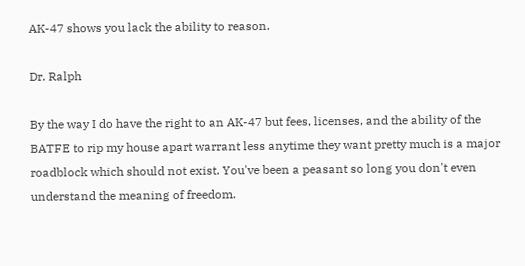AK-47 shows you lack the ability to reason.

Dr. Ralph

By the way I do have the right to an AK-47 but fees, licenses, and the ability of the BATFE to rip my house apart warrant less anytime they want pretty much is a major roadblock which should not exist. You've been a peasant so long you don't even understand the meaning of freedom.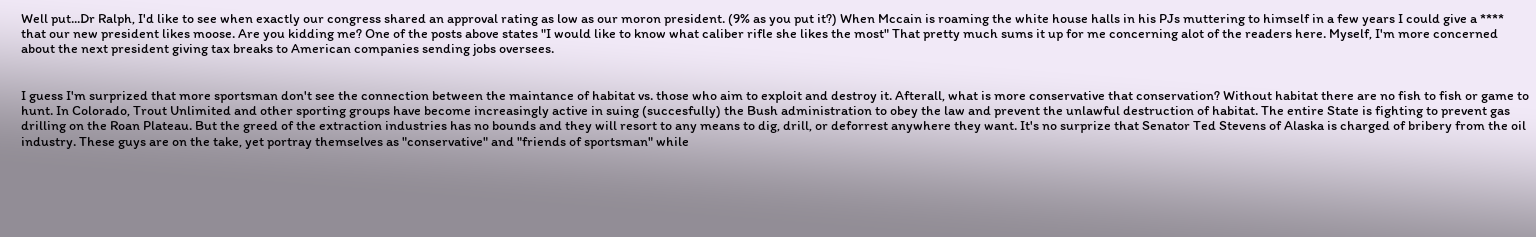Well put...Dr Ralph, I'd like to see when exactly our congress shared an approval rating as low as our moron president. (9% as you put it?) When Mccain is roaming the white house halls in his PJs muttering to himself in a few years I could give a **** that our new president likes moose. Are you kidding me? One of the posts above states "I would like to know what caliber rifle she likes the most" That pretty much sums it up for me concerning alot of the readers here. Myself, I'm more concerned about the next president giving tax breaks to American companies sending jobs oversees.


I guess I'm surprized that more sportsman don't see the connection between the maintance of habitat vs. those who aim to exploit and destroy it. Afterall, what is more conservative that conservation? Without habitat there are no fish to fish or game to hunt. In Colorado, Trout Unlimited and other sporting groups have become increasingly active in suing (succesfully) the Bush administration to obey the law and prevent the unlawful destruction of habitat. The entire State is fighting to prevent gas drilling on the Roan Plateau. But the greed of the extraction industries has no bounds and they will resort to any means to dig, drill, or deforrest anywhere they want. It's no surprize that Senator Ted Stevens of Alaska is charged of bribery from the oil industry. These guys are on the take, yet portray themselves as "conservative" and "friends of sportsman" while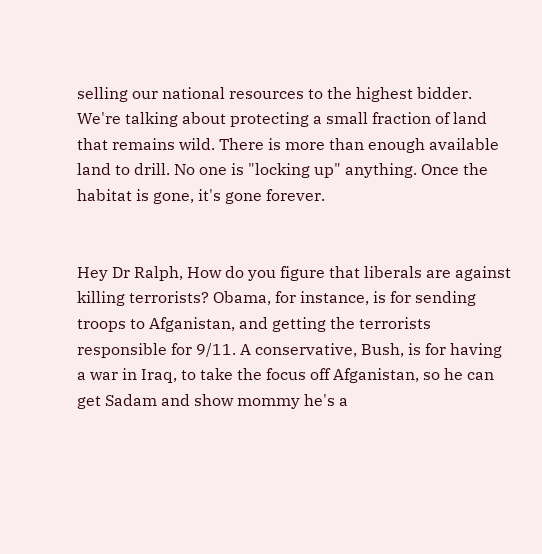selling our national resources to the highest bidder.
We're talking about protecting a small fraction of land that remains wild. There is more than enough available land to drill. No one is "locking up" anything. Once the habitat is gone, it's gone forever.


Hey Dr Ralph, How do you figure that liberals are against killing terrorists? Obama, for instance, is for sending troops to Afganistan, and getting the terrorists responsible for 9/11. A conservative, Bush, is for having a war in Iraq, to take the focus off Afganistan, so he can get Sadam and show mommy he's a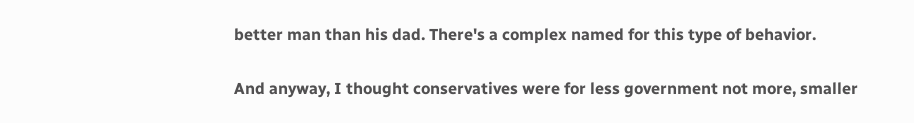better man than his dad. There's a complex named for this type of behavior.

And anyway, I thought conservatives were for less government not more, smaller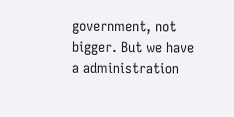government, not bigger. But we have a administration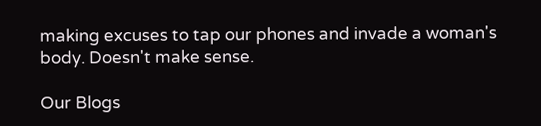making excuses to tap our phones and invade a woman's body. Doesn't make sense.

Our Blogs